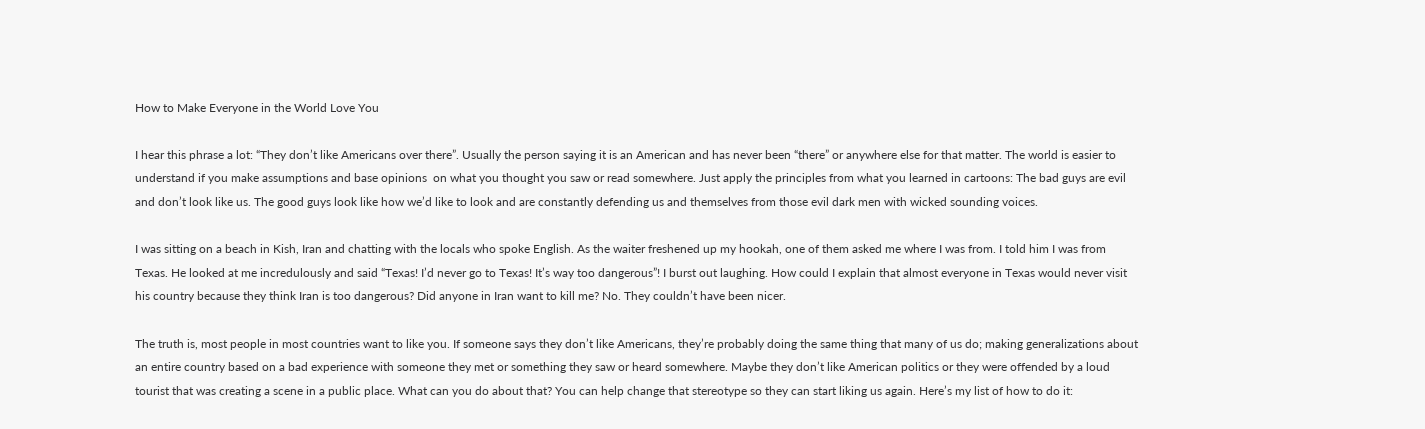How to Make Everyone in the World Love You

I hear this phrase a lot: “They don’t like Americans over there”. Usually the person saying it is an American and has never been “there” or anywhere else for that matter. The world is easier to understand if you make assumptions and base opinions  on what you thought you saw or read somewhere. Just apply the principles from what you learned in cartoons: The bad guys are evil and don’t look like us. The good guys look like how we’d like to look and are constantly defending us and themselves from those evil dark men with wicked sounding voices.

I was sitting on a beach in Kish, Iran and chatting with the locals who spoke English. As the waiter freshened up my hookah, one of them asked me where I was from. I told him I was from Texas. He looked at me incredulously and said “Texas! I’d never go to Texas! It’s way too dangerous”! I burst out laughing. How could I explain that almost everyone in Texas would never visit his country because they think Iran is too dangerous? Did anyone in Iran want to kill me? No. They couldn’t have been nicer.

The truth is, most people in most countries want to like you. If someone says they don’t like Americans, they’re probably doing the same thing that many of us do; making generalizations about an entire country based on a bad experience with someone they met or something they saw or heard somewhere. Maybe they don’t like American politics or they were offended by a loud tourist that was creating a scene in a public place. What can you do about that? You can help change that stereotype so they can start liking us again. Here’s my list of how to do it: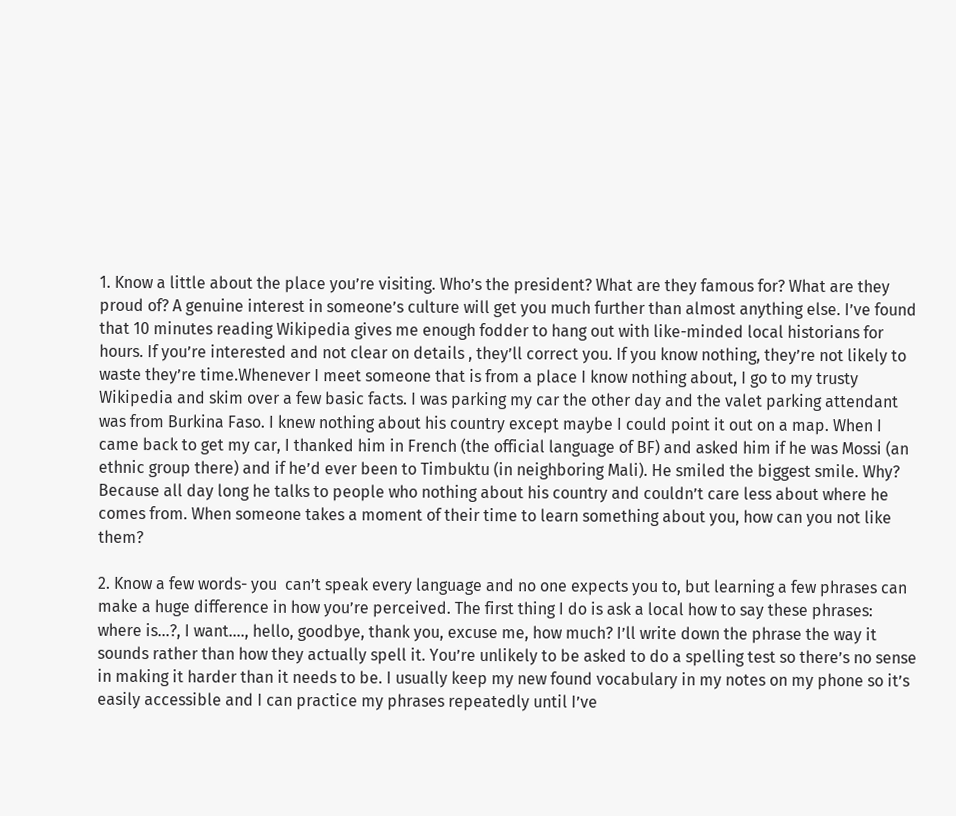1. Know a little about the place you’re visiting. Who’s the president? What are they famous for? What are they proud of? A genuine interest in someone’s culture will get you much further than almost anything else. I’ve found that 10 minutes reading Wikipedia gives me enough fodder to hang out with like-minded local historians for hours. If you’re interested and not clear on details , they’ll correct you. If you know nothing, they’re not likely to waste they’re time.Whenever I meet someone that is from a place I know nothing about, I go to my trusty Wikipedia and skim over a few basic facts. I was parking my car the other day and the valet parking attendant was from Burkina Faso. I knew nothing about his country except maybe I could point it out on a map. When I came back to get my car, I thanked him in French (the official language of BF) and asked him if he was Mossi (an ethnic group there) and if he’d ever been to Timbuktu (in neighboring Mali). He smiled the biggest smile. Why? Because all day long he talks to people who nothing about his country and couldn’t care less about where he comes from. When someone takes a moment of their time to learn something about you, how can you not like them?

2. Know a few words- you  can’t speak every language and no one expects you to, but learning a few phrases can make a huge difference in how you’re perceived. The first thing I do is ask a local how to say these phrases: where is…?, I want…., hello, goodbye, thank you, excuse me, how much? I’ll write down the phrase the way it sounds rather than how they actually spell it. You’re unlikely to be asked to do a spelling test so there’s no sense in making it harder than it needs to be. I usually keep my new found vocabulary in my notes on my phone so it’s easily accessible and I can practice my phrases repeatedly until I’ve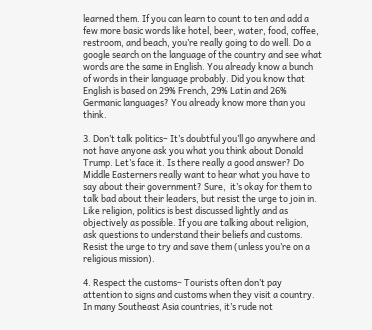learned them. If you can learn to count to ten and add a few more basic words like hotel, beer, water, food, coffee, restroom, and beach, you’re really going to do well. Do a google search on the language of the country and see what words are the same in English. You already know a bunch of words in their language probably. Did you know that English is based on 29% French, 29% Latin and 26% Germanic languages? You already know more than you think.

3. Don’t talk politics– It’s doubtful you’ll go anywhere and not have anyone ask you what you think about Donald Trump. Let’s face it. Is there really a good answer? Do Middle Easterners really want to hear what you have to say about their government? Sure,  it’s okay for them to talk bad about their leaders, but resist the urge to join in. Like religion, politics is best discussed lightly and as objectively as possible. If you are talking about religion, ask questions to understand their beliefs and customs. Resist the urge to try and save them (unless you’re on a religious mission).

4. Respect the customs– Tourists often don’t pay attention to signs and customs when they visit a country. In many Southeast Asia countries, it’s rude not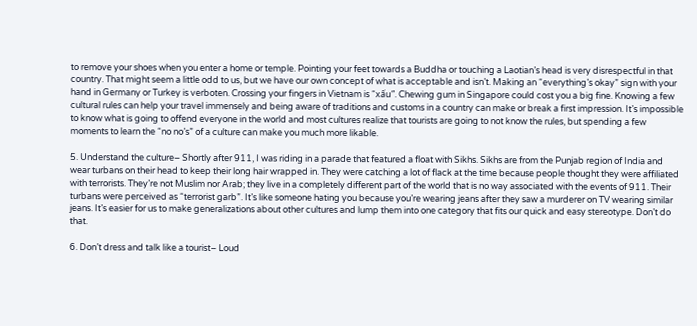to remove your shoes when you enter a home or temple. Pointing your feet towards a Buddha or touching a Laotian’s head is very disrespectful in that country. That might seem a little odd to us, but we have our own concept of what is acceptable and isn’t. Making an “everything’s okay” sign with your hand in Germany or Turkey is verboten. Crossing your fingers in Vietnam is “xấu”. Chewing gum in Singapore could cost you a big fine. Knowing a few cultural rules can help your travel immensely and being aware of traditions and customs in a country can make or break a first impression. It’s impossible to know what is going to offend everyone in the world and most cultures realize that tourists are going to not know the rules, but spending a few moments to learn the “no no’s” of a culture can make you much more likable.

5. Understand the culture– Shortly after 911, I was riding in a parade that featured a float with Sikhs. Sikhs are from the Punjab region of India and wear turbans on their head to keep their long hair wrapped in. They were catching a lot of flack at the time because people thought they were affiliated with terrorists. They’re not Muslim nor Arab; they live in a completely different part of the world that is no way associated with the events of 911. Their turbans were perceived as “terrorist garb”. It’s like someone hating you because you’re wearing jeans after they saw a murderer on TV wearing similar jeans. It’s easier for us to make generalizations about other cultures and lump them into one category that fits our quick and easy stereotype. Don’t do that.

6. Don’t dress and talk like a tourist– Loud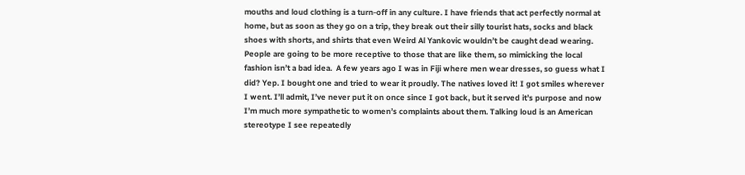mouths and loud clothing is a turn-off in any culture. I have friends that act perfectly normal at home, but as soon as they go on a trip, they break out their silly tourist hats, socks and black shoes with shorts, and shirts that even Weird Al Yankovic wouldn’t be caught dead wearing. People are going to be more receptive to those that are like them, so mimicking the local fashion isn’t a bad idea.  A few years ago I was in Fiji where men wear dresses, so guess what I did? Yep. I bought one and tried to wear it proudly. The natives loved it! I got smiles wherever I went. I’ll admit, I’ve never put it on once since I got back, but it served it’s purpose and now I’m much more sympathetic to women’s complaints about them. Talking loud is an American stereotype I see repeatedly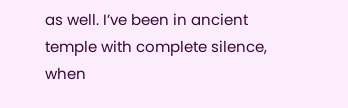as well. I’ve been in ancient temple with complete silence, when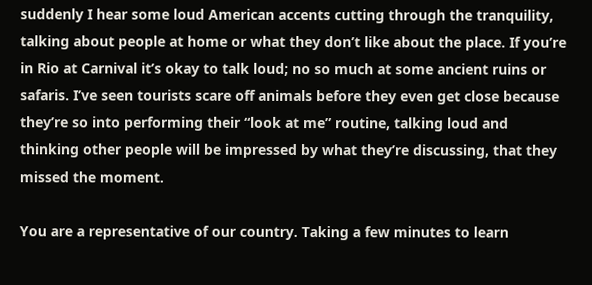suddenly I hear some loud American accents cutting through the tranquility, talking about people at home or what they don’t like about the place. If you’re in Rio at Carnival it’s okay to talk loud; no so much at some ancient ruins or safaris. I’ve seen tourists scare off animals before they even get close because they’re so into performing their “look at me” routine, talking loud and thinking other people will be impressed by what they’re discussing, that they missed the moment.

You are a representative of our country. Taking a few minutes to learn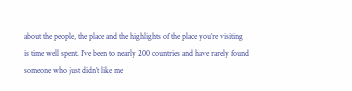about the people, the place and the highlights of the place you’re visiting is time well spent. I’ve been to nearly 200 countries and have rarely found someone who just didn’t like me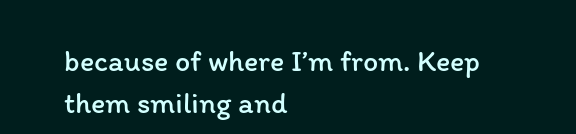because of where I’m from. Keep them smiling and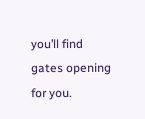you’ll find gates opening for you.